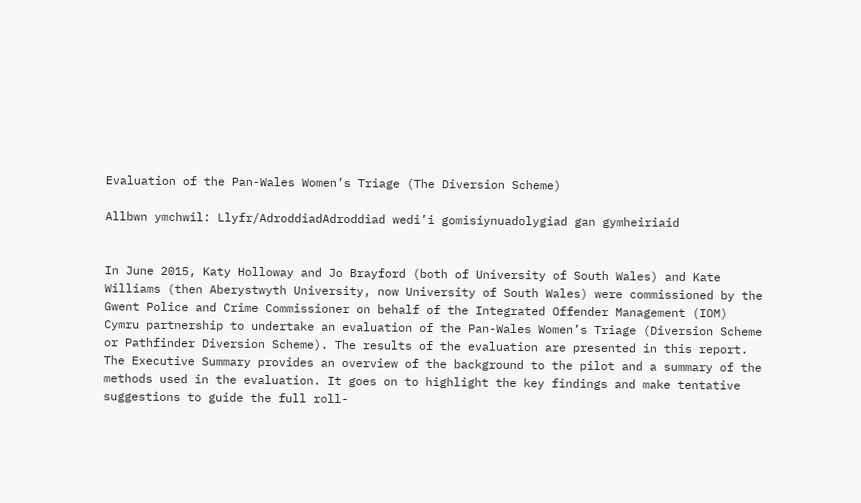Evaluation of the Pan-Wales Women’s Triage (The Diversion Scheme)

Allbwn ymchwil: Llyfr/AdroddiadAdroddiad wedi’i gomisiynuadolygiad gan gymheiriaid


In June 2015, Katy Holloway and Jo Brayford (both of University of South Wales) and Kate Williams (then Aberystwyth University, now University of South Wales) were commissioned by the Gwent Police and Crime Commissioner on behalf of the Integrated Offender Management (IOM) Cymru partnership to undertake an evaluation of the Pan-Wales Women’s Triage (Diversion Scheme or Pathfinder Diversion Scheme). The results of the evaluation are presented in this report. The Executive Summary provides an overview of the background to the pilot and a summary of the methods used in the evaluation. It goes on to highlight the key findings and make tentative suggestions to guide the full roll-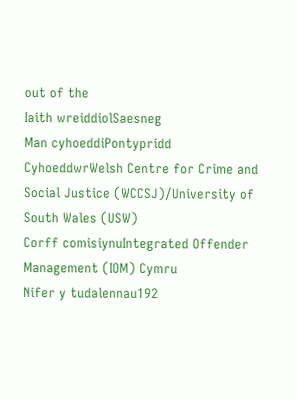out of the
Iaith wreiddiolSaesneg
Man cyhoeddiPontypridd
CyhoeddwrWelsh Centre for Crime and Social Justice (WCCSJ)/University of South Wales (USW)
Corff comisiynuIntegrated Offender Management (IOM) Cymru
Nifer y tudalennau192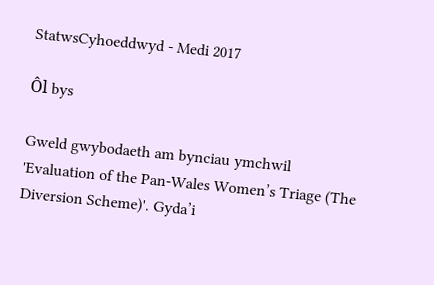StatwsCyhoeddwyd - Medi 2017

Ôl bys

Gweld gwybodaeth am bynciau ymchwil 'Evaluation of the Pan-Wales Women’s Triage (The Diversion Scheme)'. Gyda’i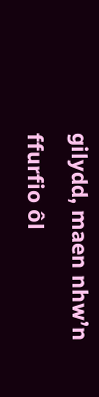gilydd, maen nhw’n ffurfio ôl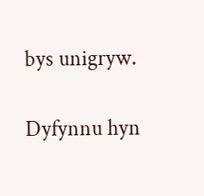bys unigryw.

Dyfynnu hyn